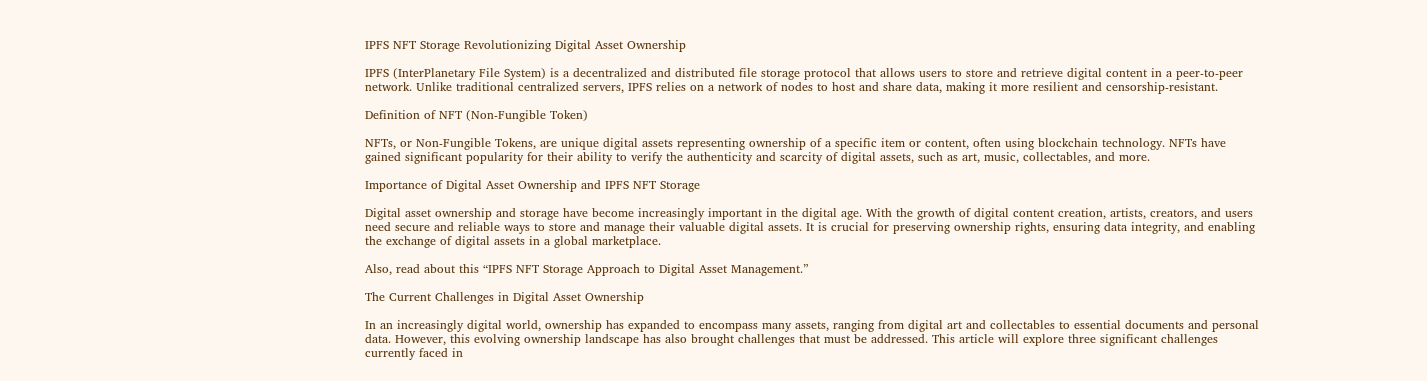IPFS NFT Storage Revolutionizing Digital Asset Ownership

IPFS (InterPlanetary File System) is a decentralized and distributed file storage protocol that allows users to store and retrieve digital content in a peer-to-peer network. Unlike traditional centralized servers, IPFS relies on a network of nodes to host and share data, making it more resilient and censorship-resistant.

Definition of NFT (Non-Fungible Token)

NFTs, or Non-Fungible Tokens, are unique digital assets representing ownership of a specific item or content, often using blockchain technology. NFTs have gained significant popularity for their ability to verify the authenticity and scarcity of digital assets, such as art, music, collectables, and more.

Importance of Digital Asset Ownership and IPFS NFT Storage

Digital asset ownership and storage have become increasingly important in the digital age. With the growth of digital content creation, artists, creators, and users need secure and reliable ways to store and manage their valuable digital assets. It is crucial for preserving ownership rights, ensuring data integrity, and enabling the exchange of digital assets in a global marketplace.

Also, read about this “IPFS NFT Storage Approach to Digital Asset Management.”

The Current Challenges in Digital Asset Ownership

In an increasingly digital world, ownership has expanded to encompass many assets, ranging from digital art and collectables to essential documents and personal data. However, this evolving ownership landscape has also brought challenges that must be addressed. This article will explore three significant challenges currently faced in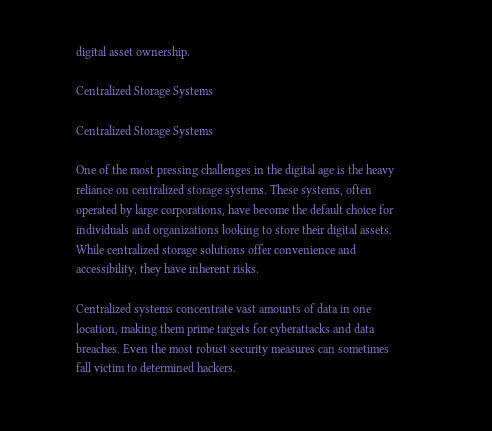digital asset ownership.

Centralized Storage Systems

Centralized Storage Systems

One of the most pressing challenges in the digital age is the heavy reliance on centralized storage systems. These systems, often operated by large corporations, have become the default choice for individuals and organizations looking to store their digital assets. While centralized storage solutions offer convenience and accessibility, they have inherent risks.

Centralized systems concentrate vast amounts of data in one location, making them prime targets for cyberattacks and data breaches. Even the most robust security measures can sometimes fall victim to determined hackers.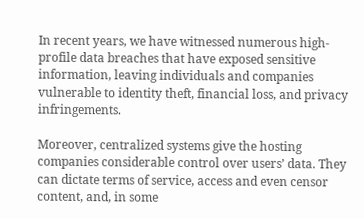In recent years, we have witnessed numerous high-profile data breaches that have exposed sensitive information, leaving individuals and companies vulnerable to identity theft, financial loss, and privacy infringements.

Moreover, centralized systems give the hosting companies considerable control over users’ data. They can dictate terms of service, access and even censor content, and, in some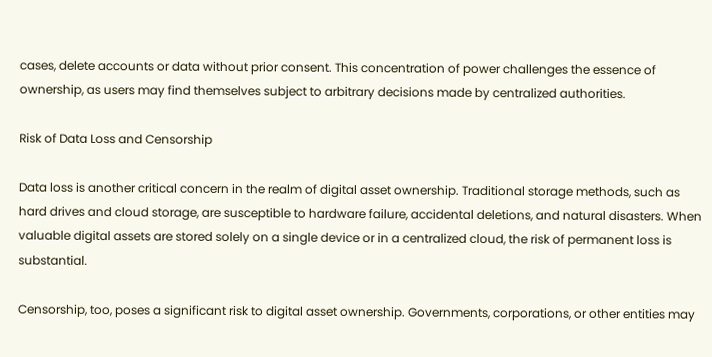cases, delete accounts or data without prior consent. This concentration of power challenges the essence of ownership, as users may find themselves subject to arbitrary decisions made by centralized authorities.

Risk of Data Loss and Censorship

Data loss is another critical concern in the realm of digital asset ownership. Traditional storage methods, such as hard drives and cloud storage, are susceptible to hardware failure, accidental deletions, and natural disasters. When valuable digital assets are stored solely on a single device or in a centralized cloud, the risk of permanent loss is substantial.

Censorship, too, poses a significant risk to digital asset ownership. Governments, corporations, or other entities may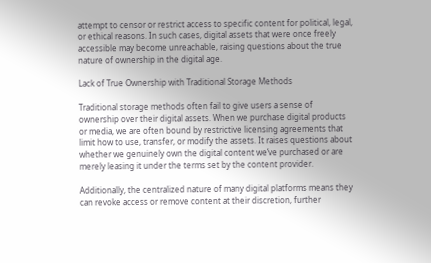attempt to censor or restrict access to specific content for political, legal, or ethical reasons. In such cases, digital assets that were once freely accessible may become unreachable, raising questions about the true nature of ownership in the digital age.

Lack of True Ownership with Traditional Storage Methods

Traditional storage methods often fail to give users a sense of ownership over their digital assets. When we purchase digital products or media, we are often bound by restrictive licensing agreements that limit how to use, transfer, or modify the assets. It raises questions about whether we genuinely own the digital content we’ve purchased or are merely leasing it under the terms set by the content provider.

Additionally, the centralized nature of many digital platforms means they can revoke access or remove content at their discretion, further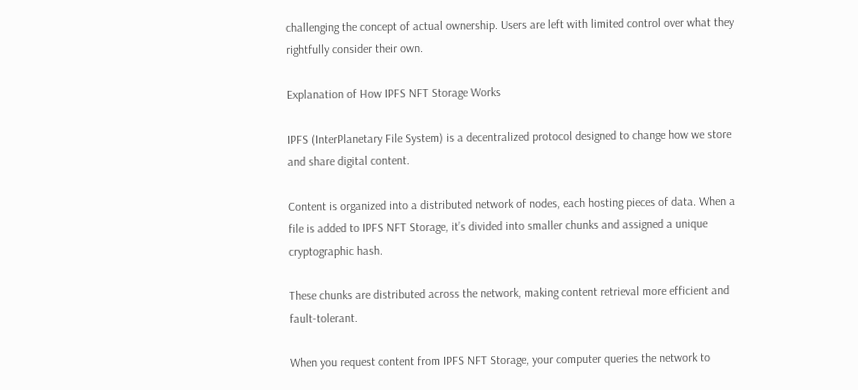challenging the concept of actual ownership. Users are left with limited control over what they rightfully consider their own.

Explanation of How IPFS NFT Storage Works

IPFS (InterPlanetary File System) is a decentralized protocol designed to change how we store and share digital content.

Content is organized into a distributed network of nodes, each hosting pieces of data. When a file is added to IPFS NFT Storage, it’s divided into smaller chunks and assigned a unique cryptographic hash.

These chunks are distributed across the network, making content retrieval more efficient and fault-tolerant.

When you request content from IPFS NFT Storage, your computer queries the network to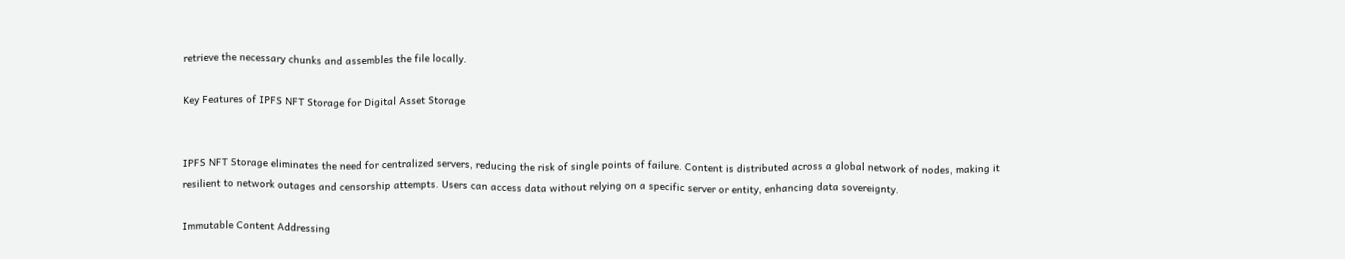retrieve the necessary chunks and assembles the file locally.

Key Features of IPFS NFT Storage for Digital Asset Storage


IPFS NFT Storage eliminates the need for centralized servers, reducing the risk of single points of failure. Content is distributed across a global network of nodes, making it resilient to network outages and censorship attempts. Users can access data without relying on a specific server or entity, enhancing data sovereignty.

Immutable Content Addressing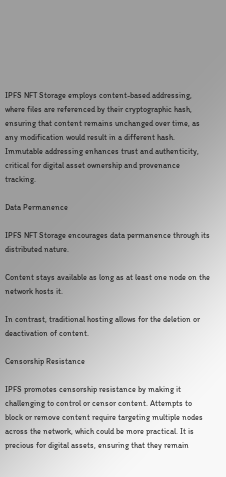IPFS NFT Storage employs content-based addressing, where files are referenced by their cryptographic hash, ensuring that content remains unchanged over time, as any modification would result in a different hash. Immutable addressing enhances trust and authenticity, critical for digital asset ownership and provenance tracking.

Data Permanence

IPFS NFT Storage encourages data permanence through its distributed nature.

Content stays available as long as at least one node on the network hosts it.

In contrast, traditional hosting allows for the deletion or deactivation of content.

Censorship Resistance

IPFS promotes censorship resistance by making it challenging to control or censor content. Attempts to block or remove content require targeting multiple nodes across the network, which could be more practical. It is precious for digital assets, ensuring that they remain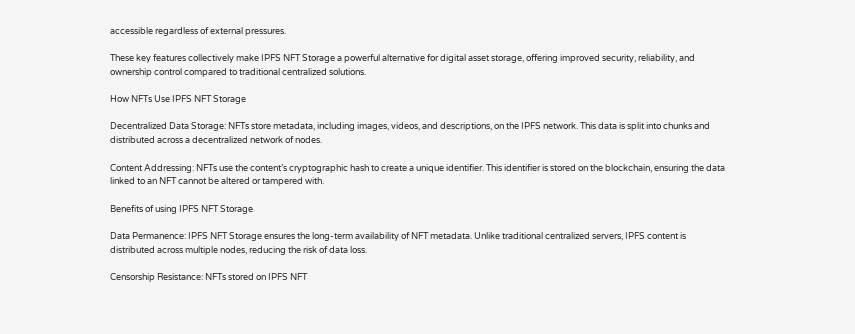accessible regardless of external pressures.

These key features collectively make IPFS NFT Storage a powerful alternative for digital asset storage, offering improved security, reliability, and ownership control compared to traditional centralized solutions.

How NFTs Use IPFS NFT Storage

Decentralized Data Storage: NFTs store metadata, including images, videos, and descriptions, on the IPFS network. This data is split into chunks and distributed across a decentralized network of nodes.

Content Addressing: NFTs use the content’s cryptographic hash to create a unique identifier. This identifier is stored on the blockchain, ensuring the data linked to an NFT cannot be altered or tampered with.

Benefits of using IPFS NFT Storage

Data Permanence: IPFS NFT Storage ensures the long-term availability of NFT metadata. Unlike traditional centralized servers, IPFS content is distributed across multiple nodes, reducing the risk of data loss.

Censorship Resistance: NFTs stored on IPFS NFT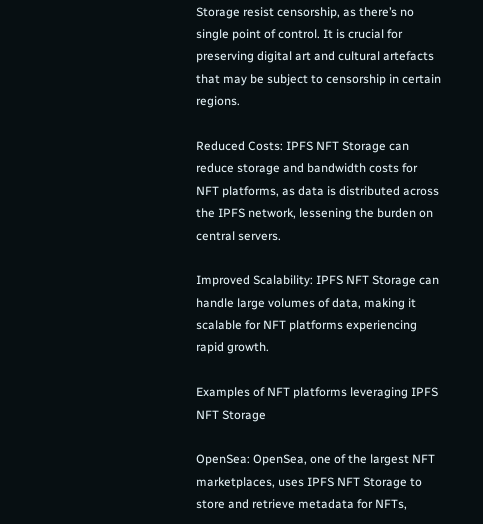Storage resist censorship, as there’s no single point of control. It is crucial for preserving digital art and cultural artefacts that may be subject to censorship in certain regions.

Reduced Costs: IPFS NFT Storage can reduce storage and bandwidth costs for NFT platforms, as data is distributed across the IPFS network, lessening the burden on central servers.

Improved Scalability: IPFS NFT Storage can handle large volumes of data, making it scalable for NFT platforms experiencing rapid growth.

Examples of NFT platforms leveraging IPFS NFT Storage

OpenSea: OpenSea, one of the largest NFT marketplaces, uses IPFS NFT Storage to store and retrieve metadata for NFTs,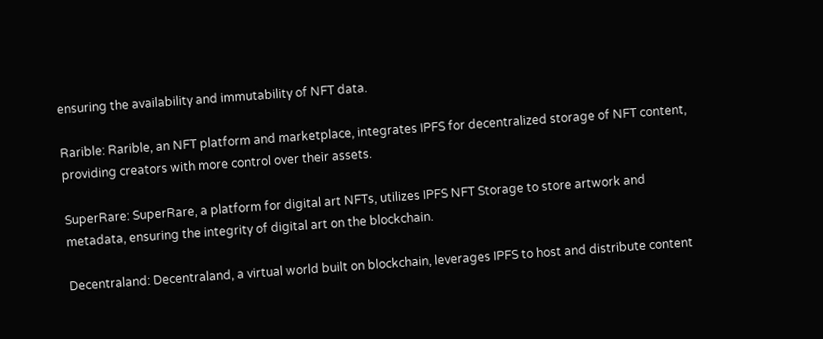ensuring the availability and immutability of NFT data.

Rarible: Rarible, an NFT platform and marketplace, integrates IPFS for decentralized storage of NFT content, providing creators with more control over their assets.

SuperRare: SuperRare, a platform for digital art NFTs, utilizes IPFS NFT Storage to store artwork and metadata, ensuring the integrity of digital art on the blockchain.

Decentraland: Decentraland, a virtual world built on blockchain, leverages IPFS to host and distribute content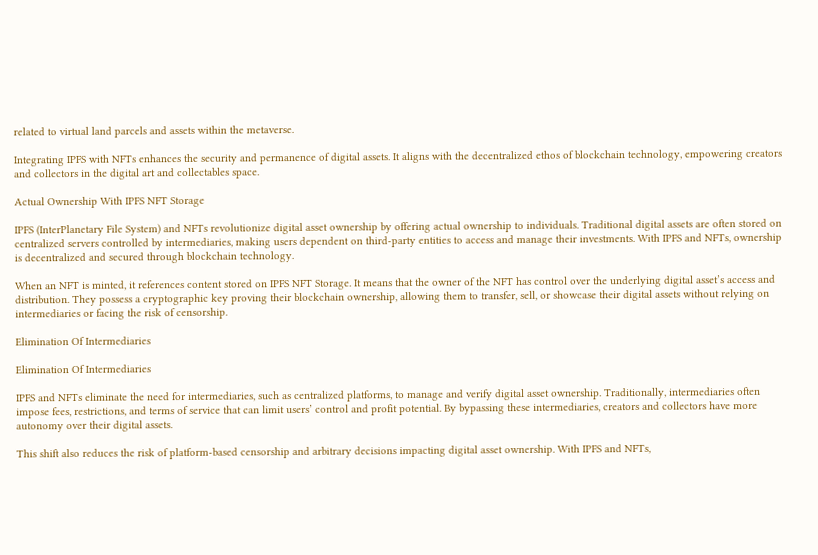related to virtual land parcels and assets within the metaverse.

Integrating IPFS with NFTs enhances the security and permanence of digital assets. It aligns with the decentralized ethos of blockchain technology, empowering creators and collectors in the digital art and collectables space.

Actual Ownership With IPFS NFT Storage

IPFS (InterPlanetary File System) and NFTs revolutionize digital asset ownership by offering actual ownership to individuals. Traditional digital assets are often stored on centralized servers controlled by intermediaries, making users dependent on third-party entities to access and manage their investments. With IPFS and NFTs, ownership is decentralized and secured through blockchain technology.

When an NFT is minted, it references content stored on IPFS NFT Storage. It means that the owner of the NFT has control over the underlying digital asset’s access and distribution. They possess a cryptographic key proving their blockchain ownership, allowing them to transfer, sell, or showcase their digital assets without relying on intermediaries or facing the risk of censorship.

Elimination Of Intermediaries

Elimination Of Intermediaries

IPFS and NFTs eliminate the need for intermediaries, such as centralized platforms, to manage and verify digital asset ownership. Traditionally, intermediaries often impose fees, restrictions, and terms of service that can limit users’ control and profit potential. By bypassing these intermediaries, creators and collectors have more autonomy over their digital assets.

This shift also reduces the risk of platform-based censorship and arbitrary decisions impacting digital asset ownership. With IPFS and NFTs,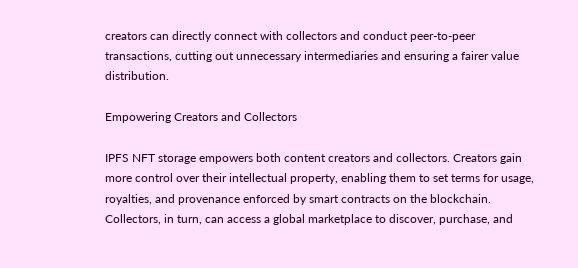creators can directly connect with collectors and conduct peer-to-peer transactions, cutting out unnecessary intermediaries and ensuring a fairer value distribution.

Empowering Creators and Collectors

IPFS NFT storage empowers both content creators and collectors. Creators gain more control over their intellectual property, enabling them to set terms for usage, royalties, and provenance enforced by smart contracts on the blockchain. Collectors, in turn, can access a global marketplace to discover, purchase, and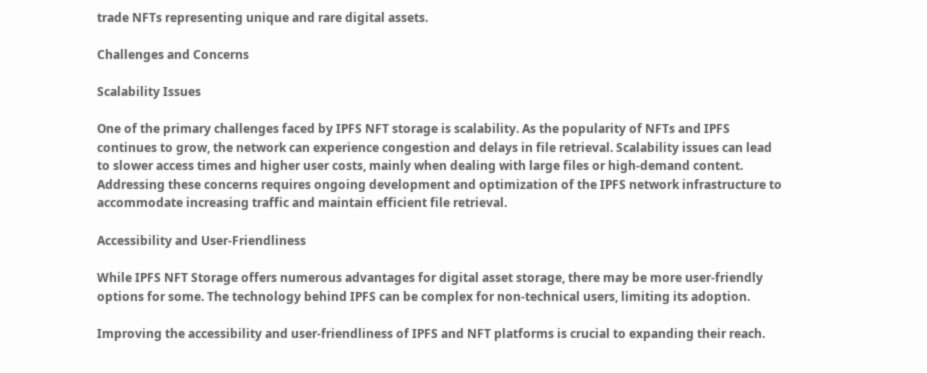trade NFTs representing unique and rare digital assets.

Challenges and Concerns

Scalability Issues

One of the primary challenges faced by IPFS NFT storage is scalability. As the popularity of NFTs and IPFS continues to grow, the network can experience congestion and delays in file retrieval. Scalability issues can lead to slower access times and higher user costs, mainly when dealing with large files or high-demand content. Addressing these concerns requires ongoing development and optimization of the IPFS network infrastructure to accommodate increasing traffic and maintain efficient file retrieval.

Accessibility and User-Friendliness

While IPFS NFT Storage offers numerous advantages for digital asset storage, there may be more user-friendly options for some. The technology behind IPFS can be complex for non-technical users, limiting its adoption.

Improving the accessibility and user-friendliness of IPFS and NFT platforms is crucial to expanding their reach.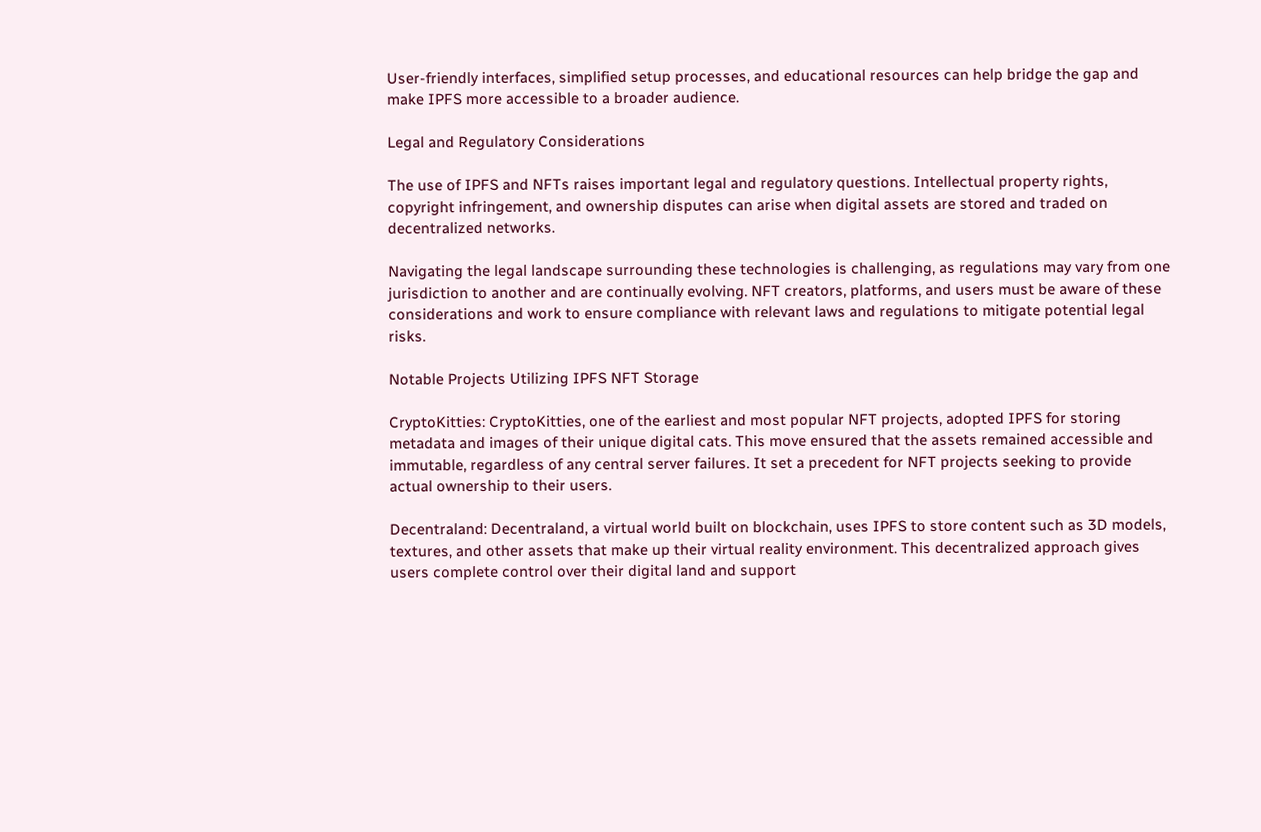User-friendly interfaces, simplified setup processes, and educational resources can help bridge the gap and make IPFS more accessible to a broader audience.

Legal and Regulatory Considerations

The use of IPFS and NFTs raises important legal and regulatory questions. Intellectual property rights, copyright infringement, and ownership disputes can arise when digital assets are stored and traded on decentralized networks.

Navigating the legal landscape surrounding these technologies is challenging, as regulations may vary from one jurisdiction to another and are continually evolving. NFT creators, platforms, and users must be aware of these considerations and work to ensure compliance with relevant laws and regulations to mitigate potential legal risks.

Notable Projects Utilizing IPFS NFT Storage

CryptoKitties: CryptoKitties, one of the earliest and most popular NFT projects, adopted IPFS for storing metadata and images of their unique digital cats. This move ensured that the assets remained accessible and immutable, regardless of any central server failures. It set a precedent for NFT projects seeking to provide actual ownership to their users.

Decentraland: Decentraland, a virtual world built on blockchain, uses IPFS to store content such as 3D models, textures, and other assets that make up their virtual reality environment. This decentralized approach gives users complete control over their digital land and support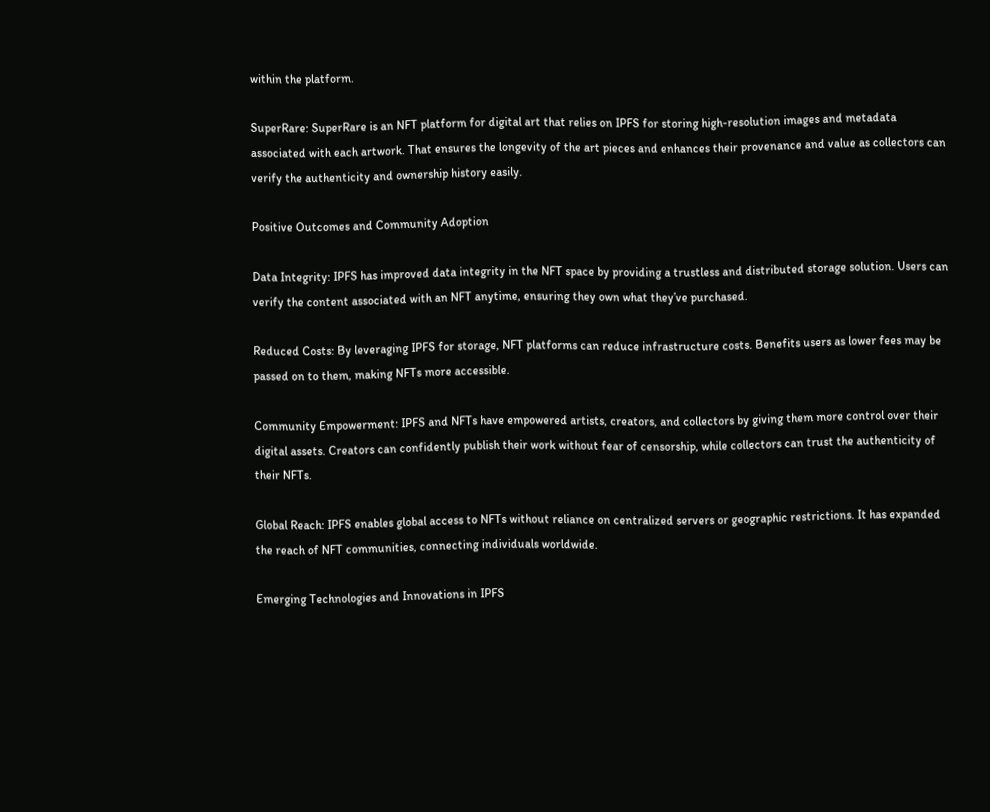within the platform.

SuperRare: SuperRare is an NFT platform for digital art that relies on IPFS for storing high-resolution images and metadata associated with each artwork. That ensures the longevity of the art pieces and enhances their provenance and value as collectors can verify the authenticity and ownership history easily.

Positive Outcomes and Community Adoption

Data Integrity: IPFS has improved data integrity in the NFT space by providing a trustless and distributed storage solution. Users can verify the content associated with an NFT anytime, ensuring they own what they’ve purchased.

Reduced Costs: By leveraging IPFS for storage, NFT platforms can reduce infrastructure costs. Benefits users as lower fees may be passed on to them, making NFTs more accessible.

Community Empowerment: IPFS and NFTs have empowered artists, creators, and collectors by giving them more control over their digital assets. Creators can confidently publish their work without fear of censorship, while collectors can trust the authenticity of their NFTs.

Global Reach: IPFS enables global access to NFTs without reliance on centralized servers or geographic restrictions. It has expanded the reach of NFT communities, connecting individuals worldwide.

Emerging Technologies and Innovations in IPFS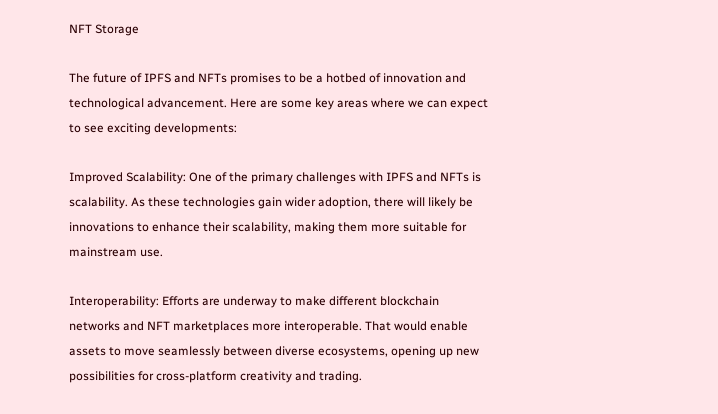NFT Storage

The future of IPFS and NFTs promises to be a hotbed of innovation and technological advancement. Here are some key areas where we can expect to see exciting developments:

Improved Scalability: One of the primary challenges with IPFS and NFTs is scalability. As these technologies gain wider adoption, there will likely be innovations to enhance their scalability, making them more suitable for mainstream use.

Interoperability: Efforts are underway to make different blockchain networks and NFT marketplaces more interoperable. That would enable assets to move seamlessly between diverse ecosystems, opening up new possibilities for cross-platform creativity and trading.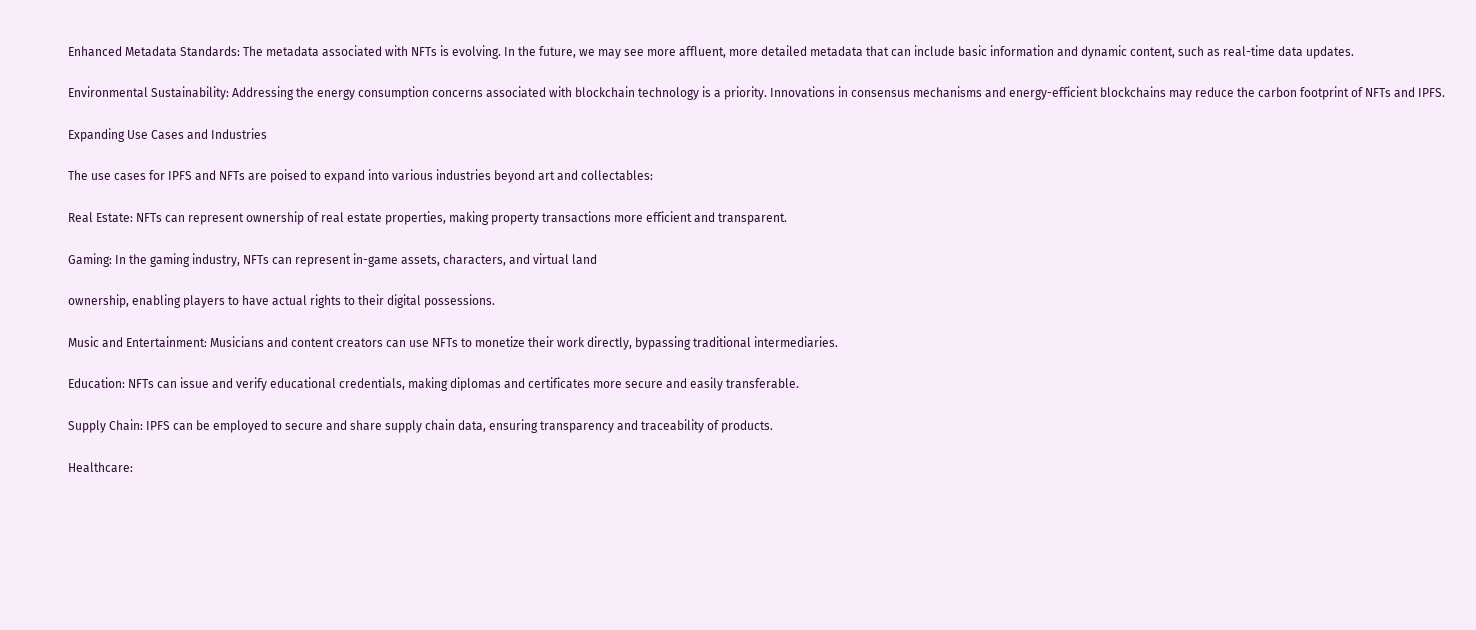Enhanced Metadata Standards: The metadata associated with NFTs is evolving. In the future, we may see more affluent, more detailed metadata that can include basic information and dynamic content, such as real-time data updates.

Environmental Sustainability: Addressing the energy consumption concerns associated with blockchain technology is a priority. Innovations in consensus mechanisms and energy-efficient blockchains may reduce the carbon footprint of NFTs and IPFS.

Expanding Use Cases and Industries

The use cases for IPFS and NFTs are poised to expand into various industries beyond art and collectables:

Real Estate: NFTs can represent ownership of real estate properties, making property transactions more efficient and transparent.

Gaming: In the gaming industry, NFTs can represent in-game assets, characters, and virtual land

ownership, enabling players to have actual rights to their digital possessions.

Music and Entertainment: Musicians and content creators can use NFTs to monetize their work directly, bypassing traditional intermediaries.

Education: NFTs can issue and verify educational credentials, making diplomas and certificates more secure and easily transferable.

Supply Chain: IPFS can be employed to secure and share supply chain data, ensuring transparency and traceability of products.

Healthcare: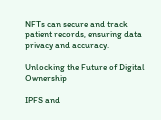NFTs can secure and track patient records, ensuring data privacy and accuracy.

Unlocking the Future of Digital Ownership

IPFS and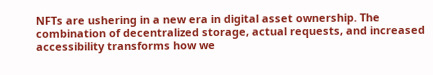NFTs are ushering in a new era in digital asset ownership. The combination of decentralized storage, actual requests, and increased accessibility transforms how we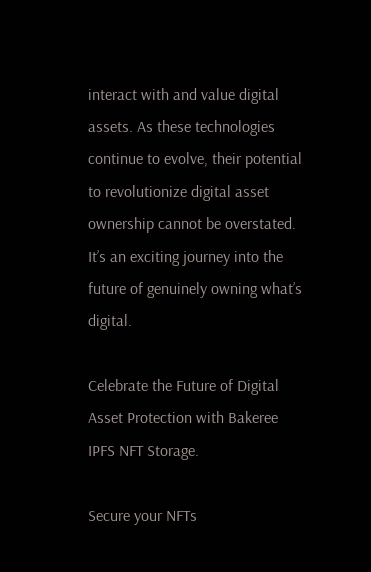interact with and value digital assets. As these technologies continue to evolve, their potential to revolutionize digital asset ownership cannot be overstated. It’s an exciting journey into the future of genuinely owning what’s digital.

Celebrate the Future of Digital Asset Protection with Bakeree IPFS NFT Storage.

Secure your NFTs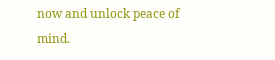now and unlock peace of mind.